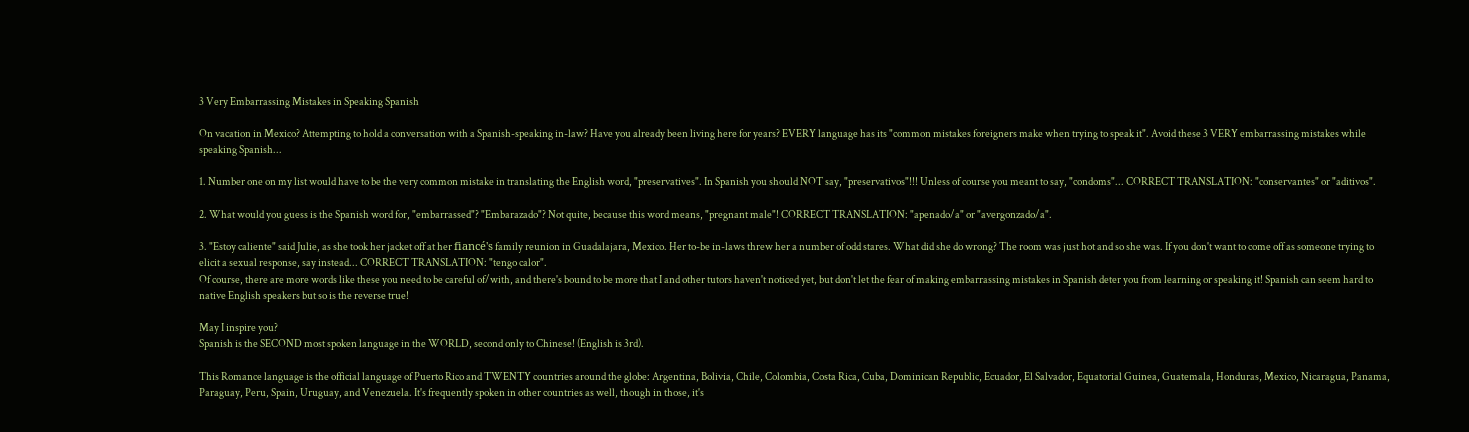3 Very Embarrassing Mistakes in Speaking Spanish

On vacation in Mexico? Attempting to hold a conversation with a Spanish-speaking in-law? Have you already been living here for years? EVERY language has its "common mistakes foreigners make when trying to speak it". Avoid these 3 VERY embarrassing mistakes while speaking Spanish...

1. Number one on my list would have to be the very common mistake in translating the English word, "preservatives". In Spanish you should NOT say, "preservativos"!!! Unless of course you meant to say, "condoms"... CORRECT TRANSLATION: "conservantes" or "aditivos".

2. What would you guess is the Spanish word for, "embarrassed"? "Embarazado"? Not quite, because this word means, "pregnant male"! CORRECT TRANSLATION: "apenado/a" or "avergonzado/a".

3. "Estoy caliente" said Julie, as she took her jacket off at her fiancé's family reunion in Guadalajara, Mexico. Her to-be in-laws threw her a number of odd stares. What did she do wrong? The room was just hot and so she was. If you don't want to come off as someone trying to elicit a sexual response, say instead... CORRECT TRANSLATION: "tengo calor".
Of course, there are more words like these you need to be careful of/with, and there's bound to be more that I and other tutors haven't noticed yet, but don't let the fear of making embarrassing mistakes in Spanish deter you from learning or speaking it! Spanish can seem hard to native English speakers but so is the reverse true!

May I inspire you?
Spanish is the SECOND most spoken language in the WORLD, second only to Chinese! (English is 3rd).

This Romance language is the official language of Puerto Rico and TWENTY countries around the globe: Argentina, Bolivia, Chile, Colombia, Costa Rica, Cuba, Dominican Republic, Ecuador, El Salvador, Equatorial Guinea, Guatemala, Honduras, Mexico, Nicaragua, Panama, Paraguay, Peru, Spain, Uruguay, and Venezuela. It's frequently spoken in other countries as well, though in those, it's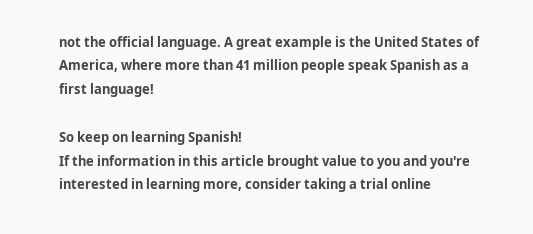not the official language. A great example is the United States of America, where more than 41 million people speak Spanish as a first language!

So keep on learning Spanish!
If the information in this article brought value to you and you're interested in learning more, consider taking a trial online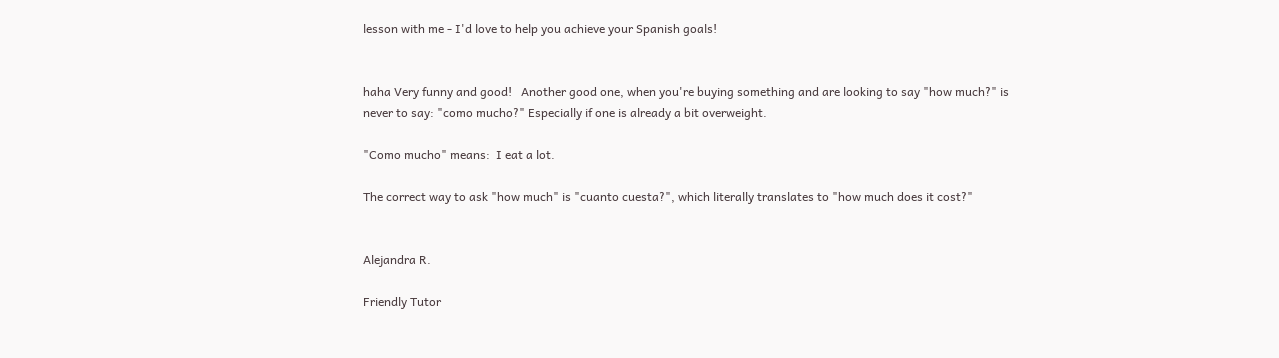lesson with me - I'd love to help you achieve your Spanish goals!


haha Very funny and good!   Another good one, when you're buying something and are looking to say "how much?" is never to say: "como mucho?" Especially if one is already a bit overweight.

"Como mucho" means:  I eat a lot.

The correct way to ask "how much" is "cuanto cuesta?", which literally translates to "how much does it cost?"


Alejandra R.

Friendly Tutor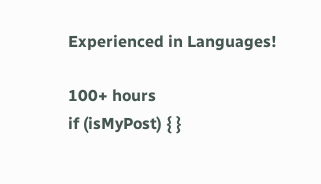Experienced in Languages!

100+ hours
if (isMyPost) { }